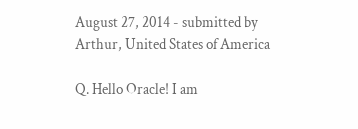August 27, 2014 - submitted by Arthur, United States of America

Q. Hello Oracle! I am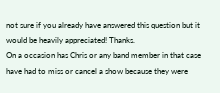not sure if you already have answered this question but it would be heavily appreciated! Thanks.
On a occasion has Chris or any band member in that case have had to miss or cancel a show because they were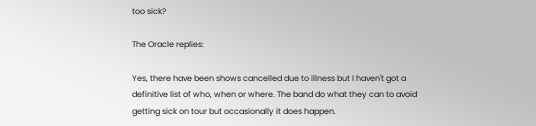too sick?

The Oracle replies:

Yes, there have been shows cancelled due to illness but I haven't got a definitive list of who, when or where. The band do what they can to avoid getting sick on tour but occasionally it does happen.